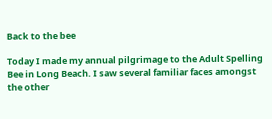Back to the bee

Today I made my annual pilgrimage to the Adult Spelling Bee in Long Beach. I saw several familiar faces amongst the other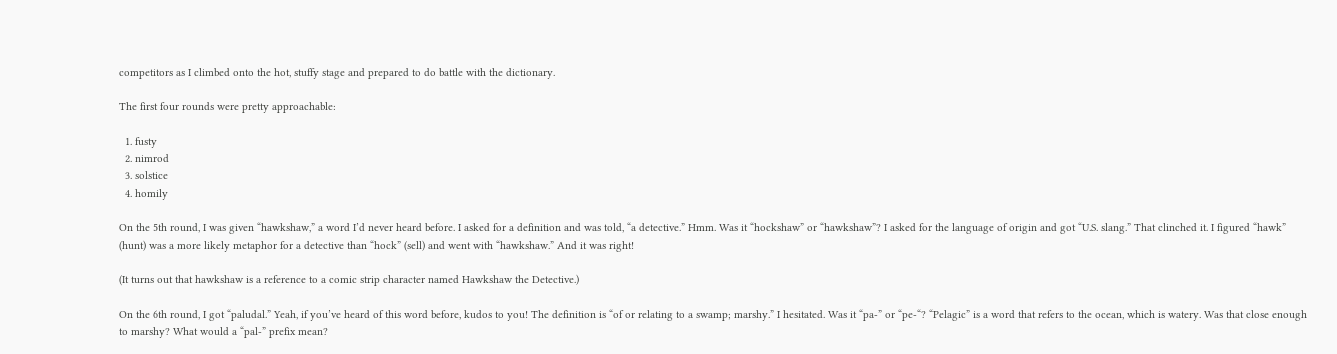competitors as I climbed onto the hot, stuffy stage and prepared to do battle with the dictionary.

The first four rounds were pretty approachable:

  1. fusty
  2. nimrod
  3. solstice
  4. homily

On the 5th round, I was given “hawkshaw,” a word I’d never heard before. I asked for a definition and was told, “a detective.” Hmm. Was it “hockshaw” or “hawkshaw”? I asked for the language of origin and got “U.S. slang.” That clinched it. I figured “hawk” (hunt) was a more likely metaphor for a detective than “hock” (sell) and went with “hawkshaw.” And it was right!

(It turns out that hawkshaw is a reference to a comic strip character named Hawkshaw the Detective.)

On the 6th round, I got “paludal.” Yeah, if you’ve heard of this word before, kudos to you! The definition is “of or relating to a swamp; marshy.” I hesitated. Was it “pa-” or “pe-“? “Pelagic” is a word that refers to the ocean, which is watery. Was that close enough to marshy? What would a “pal-” prefix mean?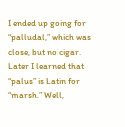I ended up going for “palludal,” which was close, but no cigar. Later I learned that “palus” is Latin for “marsh.” Well,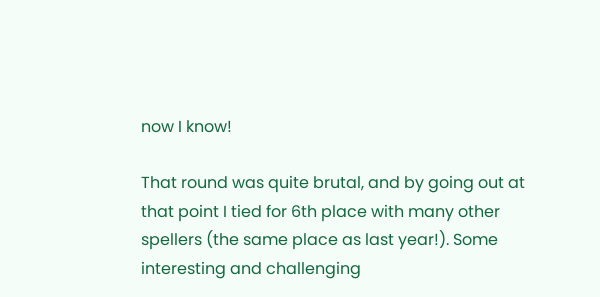now I know!

That round was quite brutal, and by going out at that point I tied for 6th place with many other spellers (the same place as last year!). Some interesting and challenging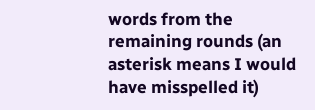words from the remaining rounds (an asterisk means I would have misspelled it)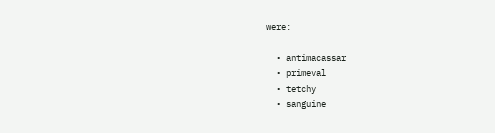were:

  • antimacassar
  • primeval
  • tetchy
  • sanguine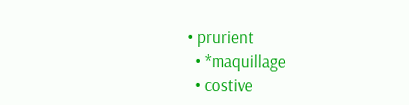• prurient
  • *maquillage
  • costive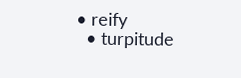• reify
  • turpitude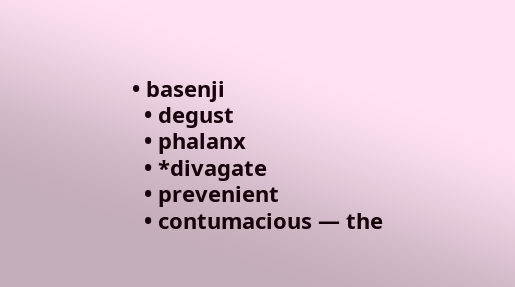• basenji
  • degust
  • phalanx
  • *divagate
  • prevenient
  • contumacious — the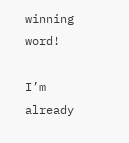winning word!

I’m already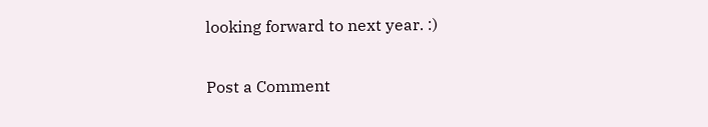looking forward to next year. :)

Post a Comment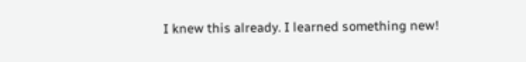I knew this already. I learned something new!